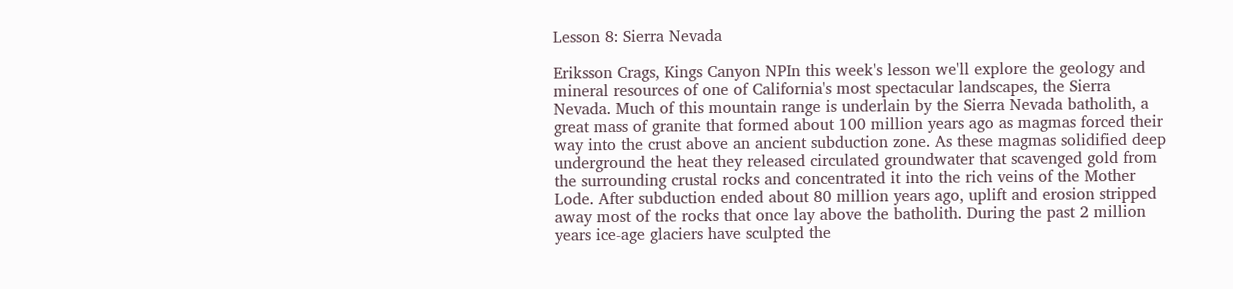Lesson 8: Sierra Nevada

Eriksson Crags, Kings Canyon NPIn this week's lesson we'll explore the geology and mineral resources of one of California's most spectacular landscapes, the Sierra Nevada. Much of this mountain range is underlain by the Sierra Nevada batholith, a great mass of granite that formed about 100 million years ago as magmas forced their way into the crust above an ancient subduction zone. As these magmas solidified deep underground the heat they released circulated groundwater that scavenged gold from the surrounding crustal rocks and concentrated it into the rich veins of the Mother Lode. After subduction ended about 80 million years ago, uplift and erosion stripped away most of the rocks that once lay above the batholith. During the past 2 million years ice-age glaciers have sculpted the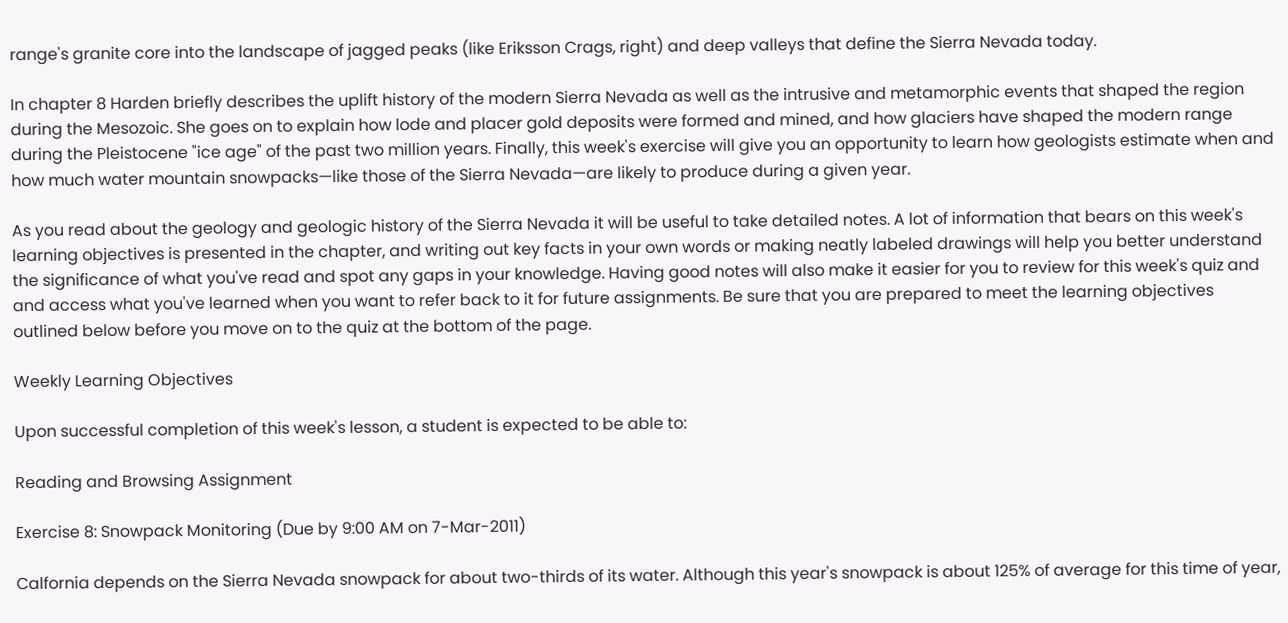range's granite core into the landscape of jagged peaks (like Eriksson Crags, right) and deep valleys that define the Sierra Nevada today.

In chapter 8 Harden briefly describes the uplift history of the modern Sierra Nevada as well as the intrusive and metamorphic events that shaped the region during the Mesozoic. She goes on to explain how lode and placer gold deposits were formed and mined, and how glaciers have shaped the modern range during the Pleistocene "ice age" of the past two million years. Finally, this week's exercise will give you an opportunity to learn how geologists estimate when and how much water mountain snowpacks—like those of the Sierra Nevada—are likely to produce during a given year.

As you read about the geology and geologic history of the Sierra Nevada it will be useful to take detailed notes. A lot of information that bears on this week's learning objectives is presented in the chapter, and writing out key facts in your own words or making neatly labeled drawings will help you better understand the significance of what you've read and spot any gaps in your knowledge. Having good notes will also make it easier for you to review for this week's quiz and and access what you've learned when you want to refer back to it for future assignments. Be sure that you are prepared to meet the learning objectives outlined below before you move on to the quiz at the bottom of the page.

Weekly Learning Objectives

Upon successful completion of this week's lesson, a student is expected to be able to:

Reading and Browsing Assignment

Exercise 8: Snowpack Monitoring (Due by 9:00 AM on 7-Mar-2011)

Calfornia depends on the Sierra Nevada snowpack for about two-thirds of its water. Although this year's snowpack is about 125% of average for this time of year,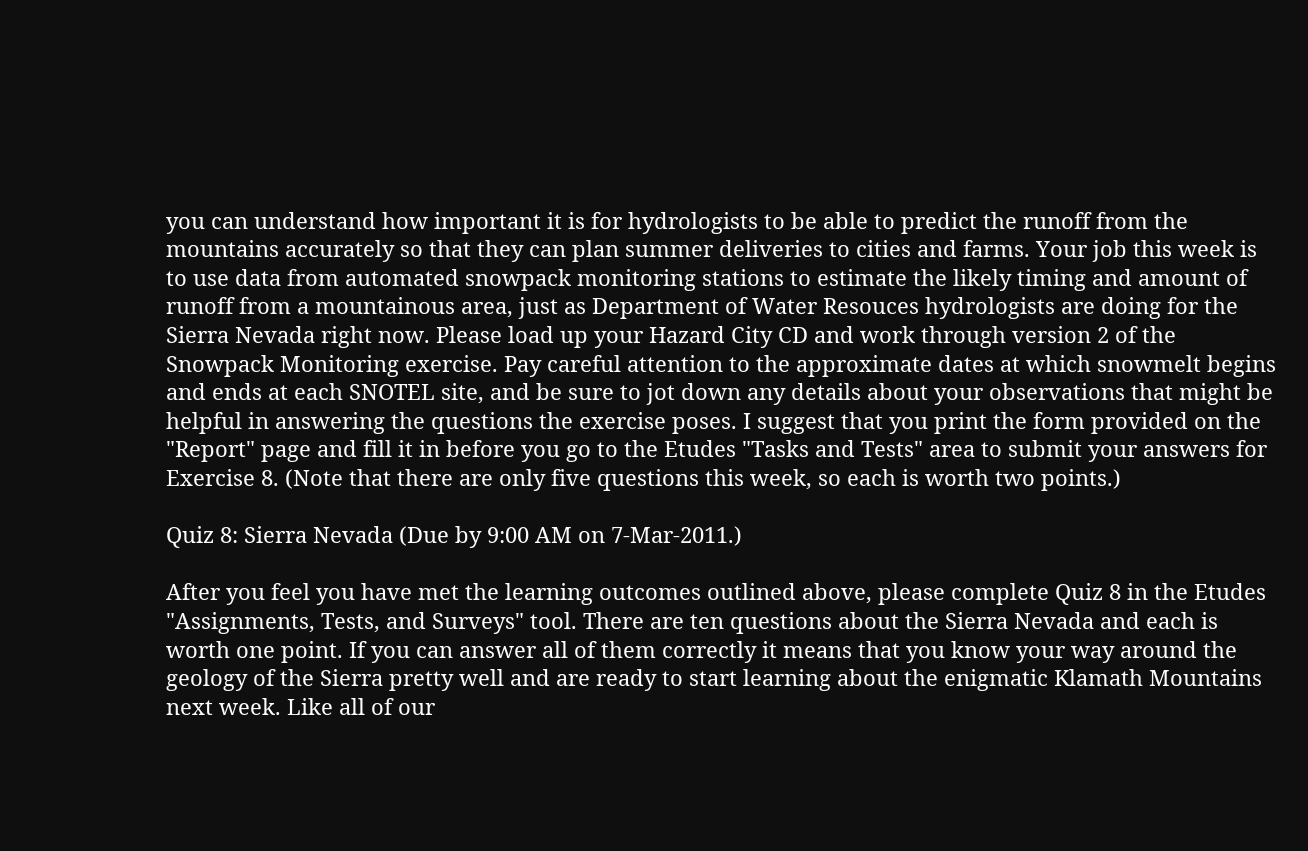you can understand how important it is for hydrologists to be able to predict the runoff from the mountains accurately so that they can plan summer deliveries to cities and farms. Your job this week is to use data from automated snowpack monitoring stations to estimate the likely timing and amount of runoff from a mountainous area, just as Department of Water Resouces hydrologists are doing for the Sierra Nevada right now. Please load up your Hazard City CD and work through version 2 of the Snowpack Monitoring exercise. Pay careful attention to the approximate dates at which snowmelt begins and ends at each SNOTEL site, and be sure to jot down any details about your observations that might be helpful in answering the questions the exercise poses. I suggest that you print the form provided on the "Report" page and fill it in before you go to the Etudes "Tasks and Tests" area to submit your answers for Exercise 8. (Note that there are only five questions this week, so each is worth two points.)

Quiz 8: Sierra Nevada (Due by 9:00 AM on 7-Mar-2011.)

After you feel you have met the learning outcomes outlined above, please complete Quiz 8 in the Etudes "Assignments, Tests, and Surveys" tool. There are ten questions about the Sierra Nevada and each is worth one point. If you can answer all of them correctly it means that you know your way around the geology of the Sierra pretty well and are ready to start learning about the enigmatic Klamath Mountains next week. Like all of our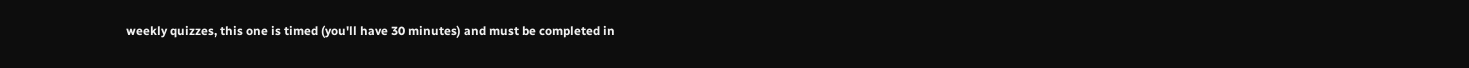weekly quizzes, this one is timed (you'll have 30 minutes) and must be completed in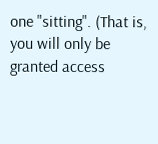one "sitting". (That is, you will only be granted access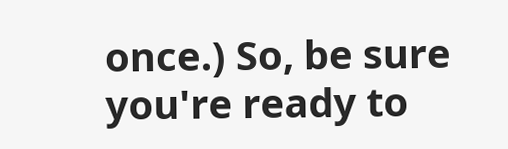once.) So, be sure you're ready to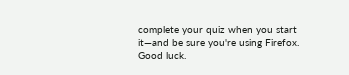complete your quiz when you start it—and be sure you're using Firefox. Good luck.